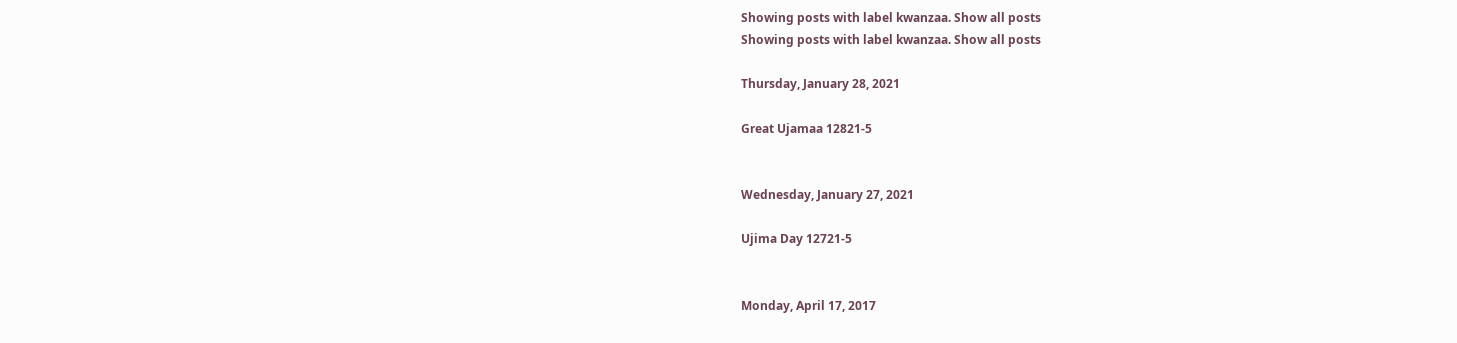Showing posts with label kwanzaa. Show all posts
Showing posts with label kwanzaa. Show all posts

Thursday, January 28, 2021

Great Ujamaa 12821-5


Wednesday, January 27, 2021

Ujima Day 12721-5


Monday, April 17, 2017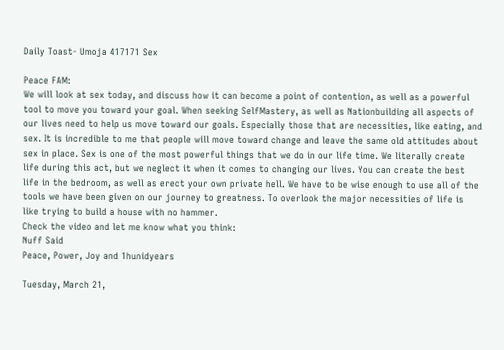Daily Toast- Umoja 417171 Sex

Peace FAM:
We will look at sex today, and discuss how it can become a point of contention, as well as a powerful tool to move you toward your goal. When seeking SelfMastery, as well as Nationbuilding all aspects of our lives need to help us move toward our goals. Especially those that are necessities, like eating, and sex. It is incredible to me that people will move toward change and leave the same old attitudes about sex in place. Sex is one of the most powerful things that we do in our life time. We literally create life during this act, but we neglect it when it comes to changing our lives. You can create the best life in the bedroom, as well as erect your own private hell. We have to be wise enough to use all of the tools we have been given on our journey to greatness. To overlook the major necessities of life is like trying to build a house with no hammer.
Check the video and let me know what you think:
Nuff Said
Peace, Power, Joy and 1hunidyears

Tuesday, March 21,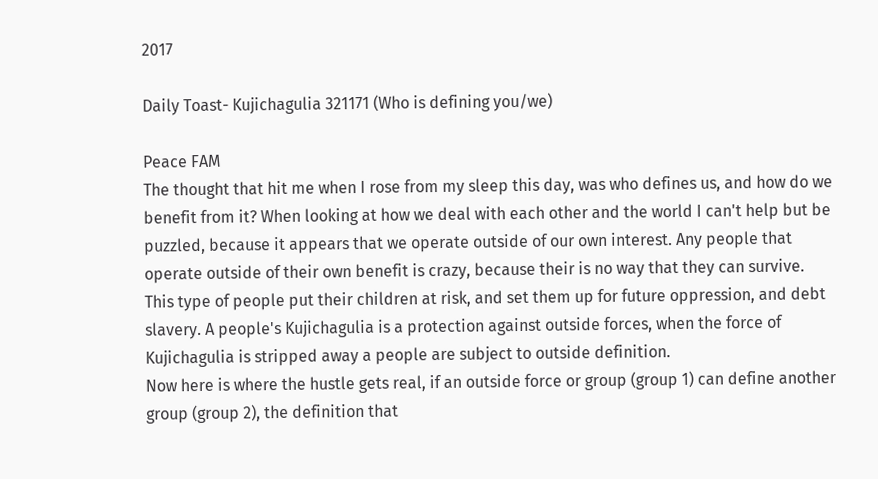2017

Daily Toast- Kujichagulia 321171 (Who is defining you/we)

Peace FAM
The thought that hit me when I rose from my sleep this day, was who defines us, and how do we benefit from it? When looking at how we deal with each other and the world I can't help but be puzzled, because it appears that we operate outside of our own interest. Any people that operate outside of their own benefit is crazy, because their is no way that they can survive. This type of people put their children at risk, and set them up for future oppression, and debt slavery. A people's Kujichagulia is a protection against outside forces, when the force of Kujichagulia is stripped away a people are subject to outside definition.
Now here is where the hustle gets real, if an outside force or group (group 1) can define another group (group 2), the definition that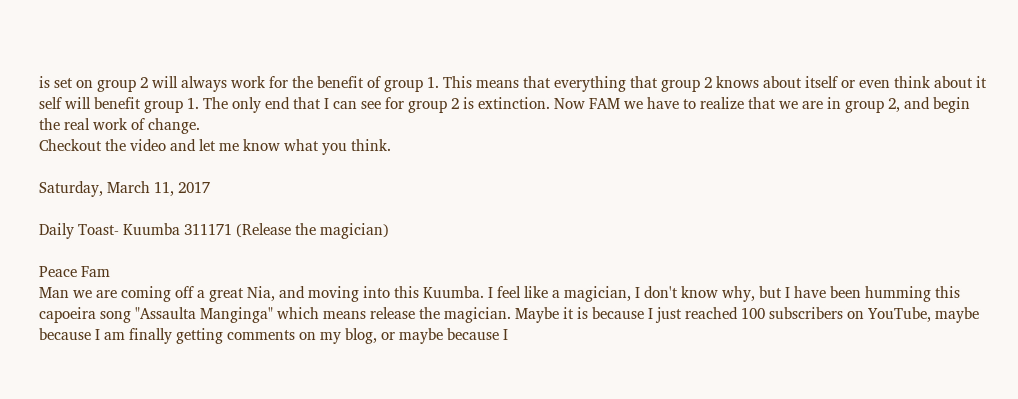is set on group 2 will always work for the benefit of group 1. This means that everything that group 2 knows about itself or even think about it self will benefit group 1. The only end that I can see for group 2 is extinction. Now FAM we have to realize that we are in group 2, and begin the real work of change.
Checkout the video and let me know what you think.

Saturday, March 11, 2017

Daily Toast- Kuumba 311171 (Release the magician)

Peace Fam
Man we are coming off a great Nia, and moving into this Kuumba. I feel like a magician, I don't know why, but I have been humming this capoeira song "Assaulta Manginga" which means release the magician. Maybe it is because I just reached 100 subscribers on YouTube, maybe because I am finally getting comments on my blog, or maybe because I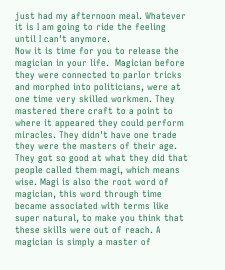just had my afternoon meal. Whatever it is I am going to ride the feeling until I can't anymore.
Now it is time for you to release the magician in your life.  Magician before they were connected to parlor tricks and morphed into politicians, were at one time very skilled workmen. They mastered there craft to a point to where it appeared they could perform miracles. They didn't have one trade they were the masters of their age. They got so good at what they did that people called them magi, which means wise. Magi is also the root word of magician, this word through time became associated with terms like super natural, to make you think that these skills were out of reach. A magician is simply a master of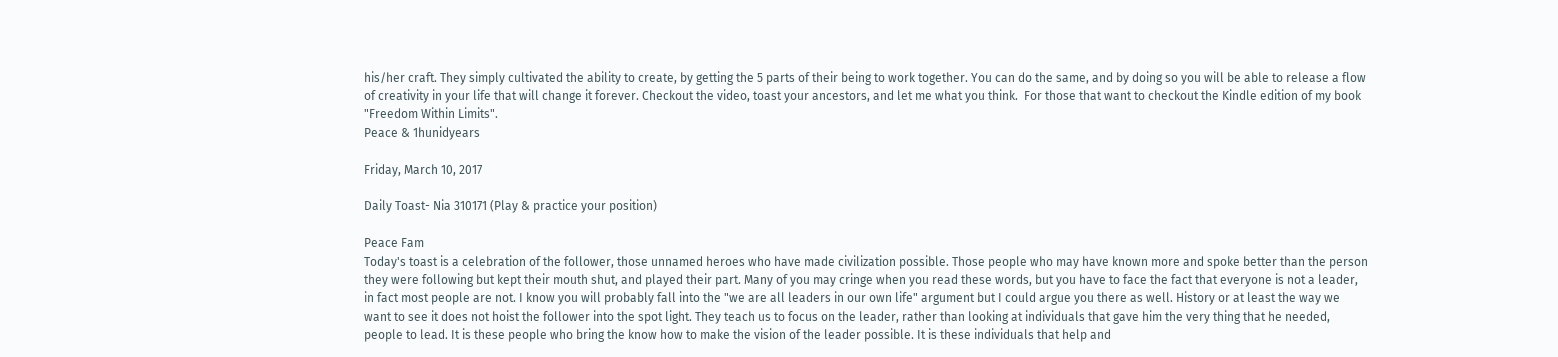his/her craft. They simply cultivated the ability to create, by getting the 5 parts of their being to work together. You can do the same, and by doing so you will be able to release a flow of creativity in your life that will change it forever. Checkout the video, toast your ancestors, and let me what you think.  For those that want to checkout the Kindle edition of my book "Freedom Within Limits".
Peace & 1hunidyears

Friday, March 10, 2017

Daily Toast- Nia 310171 (Play & practice your position)

Peace Fam
Today's toast is a celebration of the follower, those unnamed heroes who have made civilization possible. Those people who may have known more and spoke better than the person they were following but kept their mouth shut, and played their part. Many of you may cringe when you read these words, but you have to face the fact that everyone is not a leader, in fact most people are not. I know you will probably fall into the "we are all leaders in our own life" argument but I could argue you there as well. History or at least the way we want to see it does not hoist the follower into the spot light. They teach us to focus on the leader, rather than looking at individuals that gave him the very thing that he needed, people to lead. It is these people who bring the know how to make the vision of the leader possible. It is these individuals that help and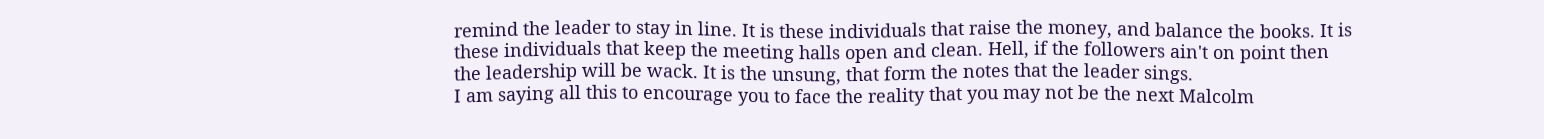remind the leader to stay in line. It is these individuals that raise the money, and balance the books. It is these individuals that keep the meeting halls open and clean. Hell, if the followers ain't on point then the leadership will be wack. It is the unsung, that form the notes that the leader sings.
I am saying all this to encourage you to face the reality that you may not be the next Malcolm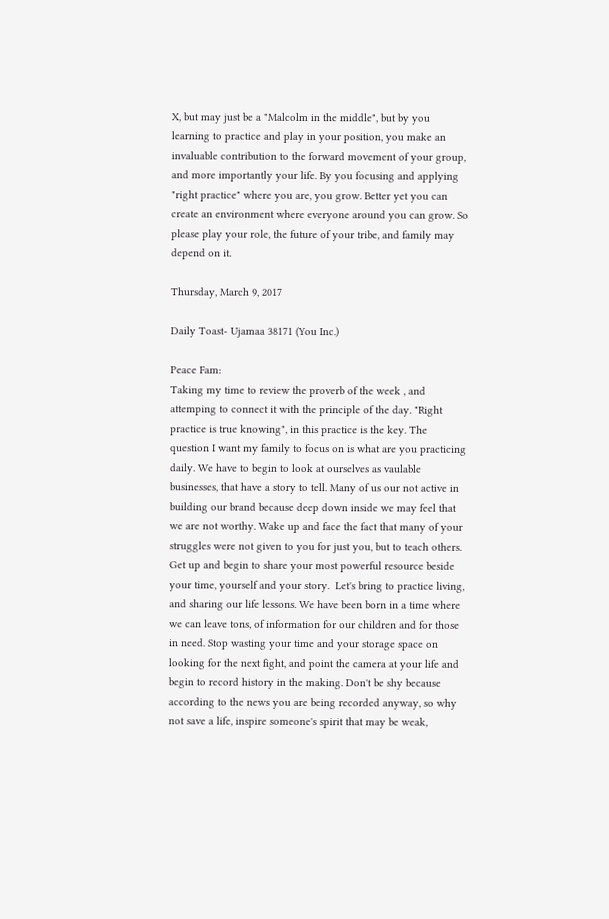X, but may just be a "Malcolm in the middle", but by you learning to practice and play in your position, you make an invaluable contribution to the forward movement of your group, and more importantly your life. By you focusing and applying "right practice" where you are, you grow. Better yet you can create an environment where everyone around you can grow. So please play your role, the future of your tribe, and family may depend on it.

Thursday, March 9, 2017

Daily Toast- Ujamaa 38171 (You Inc.)

Peace Fam:
Taking my time to review the proverb of the week , and attemping to connect it with the principle of the day. "Right practice is true knowing", in this practice is the key. The question I want my family to focus on is what are you practicing daily. We have to begin to look at ourselves as vaulable businesses, that have a story to tell. Many of us our not active in building our brand because deep down inside we may feel that we are not worthy. Wake up and face the fact that many of your struggles were not given to you for just you, but to teach others. Get up and begin to share your most powerful resource beside your time, yourself and your story.  Let's bring to practice living, and sharing our life lessons. We have been born in a time where we can leave tons, of information for our children and for those in need. Stop wasting your time and your storage space on looking for the next fight, and point the camera at your life and begin to record history in the making. Don't be shy because according to the news you are being recorded anyway, so why not save a life, inspire someone's spirit that may be weak,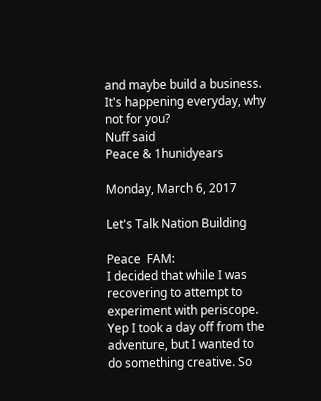and maybe build a business. It's happening everyday, why not for you?
Nuff said
Peace & 1hunidyears

Monday, March 6, 2017

Let's Talk Nation Building

Peace  FAM:
I decided that while I was recovering to attempt to experiment with periscope. Yep I took a day off from the adventure, but I wanted to do something creative. So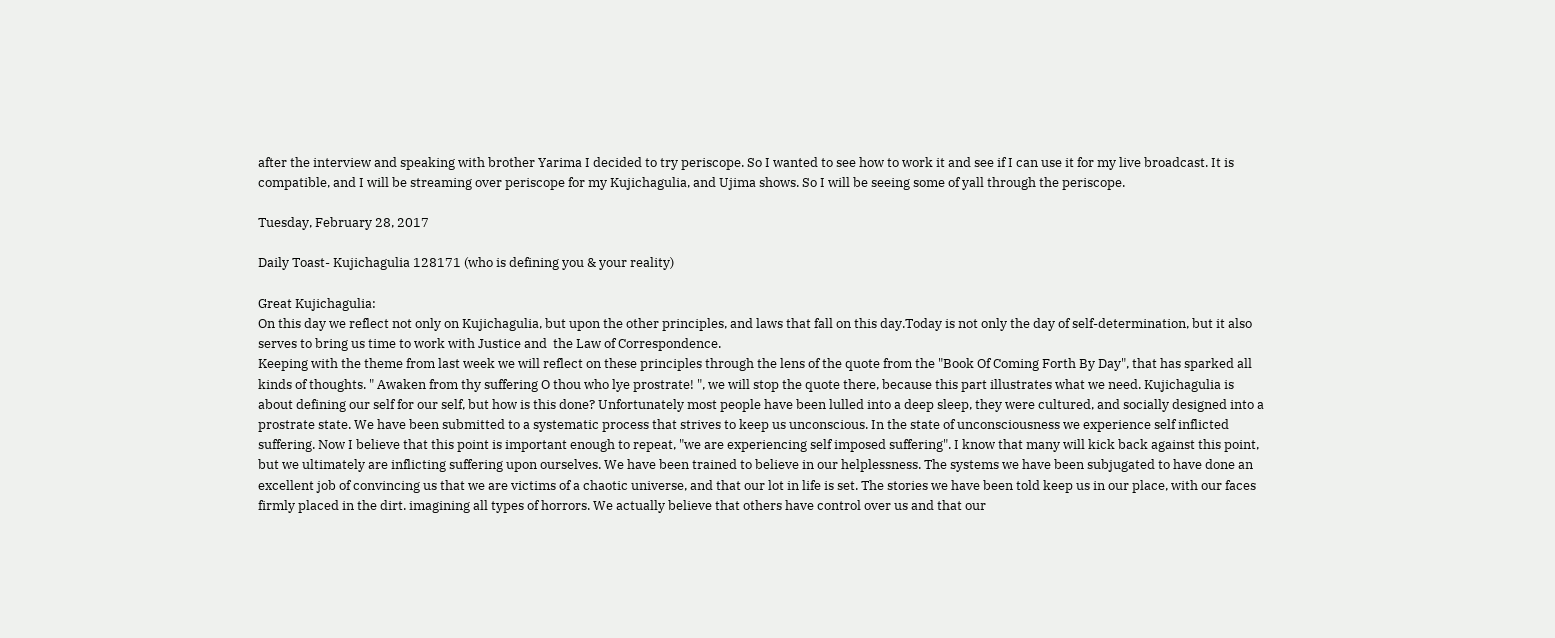after the interview and speaking with brother Yarima I decided to try periscope. So I wanted to see how to work it and see if I can use it for my live broadcast. It is compatible, and I will be streaming over periscope for my Kujichagulia, and Ujima shows. So I will be seeing some of yall through the periscope.

Tuesday, February 28, 2017

Daily Toast- Kujichagulia 128171 (who is defining you & your reality)

Great Kujichagulia:
On this day we reflect not only on Kujichagulia, but upon the other principles, and laws that fall on this day.Today is not only the day of self-determination, but it also serves to bring us time to work with Justice and  the Law of Correspondence.
Keeping with the theme from last week we will reflect on these principles through the lens of the quote from the "Book Of Coming Forth By Day", that has sparked all kinds of thoughts. " Awaken from thy suffering O thou who lye prostrate! ", we will stop the quote there, because this part illustrates what we need. Kujichagulia is about defining our self for our self, but how is this done? Unfortunately most people have been lulled into a deep sleep, they were cultured, and socially designed into a prostrate state. We have been submitted to a systematic process that strives to keep us unconscious. In the state of unconsciousness we experience self inflicted suffering. Now I believe that this point is important enough to repeat, "we are experiencing self imposed suffering". I know that many will kick back against this point, but we ultimately are inflicting suffering upon ourselves. We have been trained to believe in our helplessness. The systems we have been subjugated to have done an excellent job of convincing us that we are victims of a chaotic universe, and that our lot in life is set. The stories we have been told keep us in our place, with our faces firmly placed in the dirt. imagining all types of horrors. We actually believe that others have control over us and that our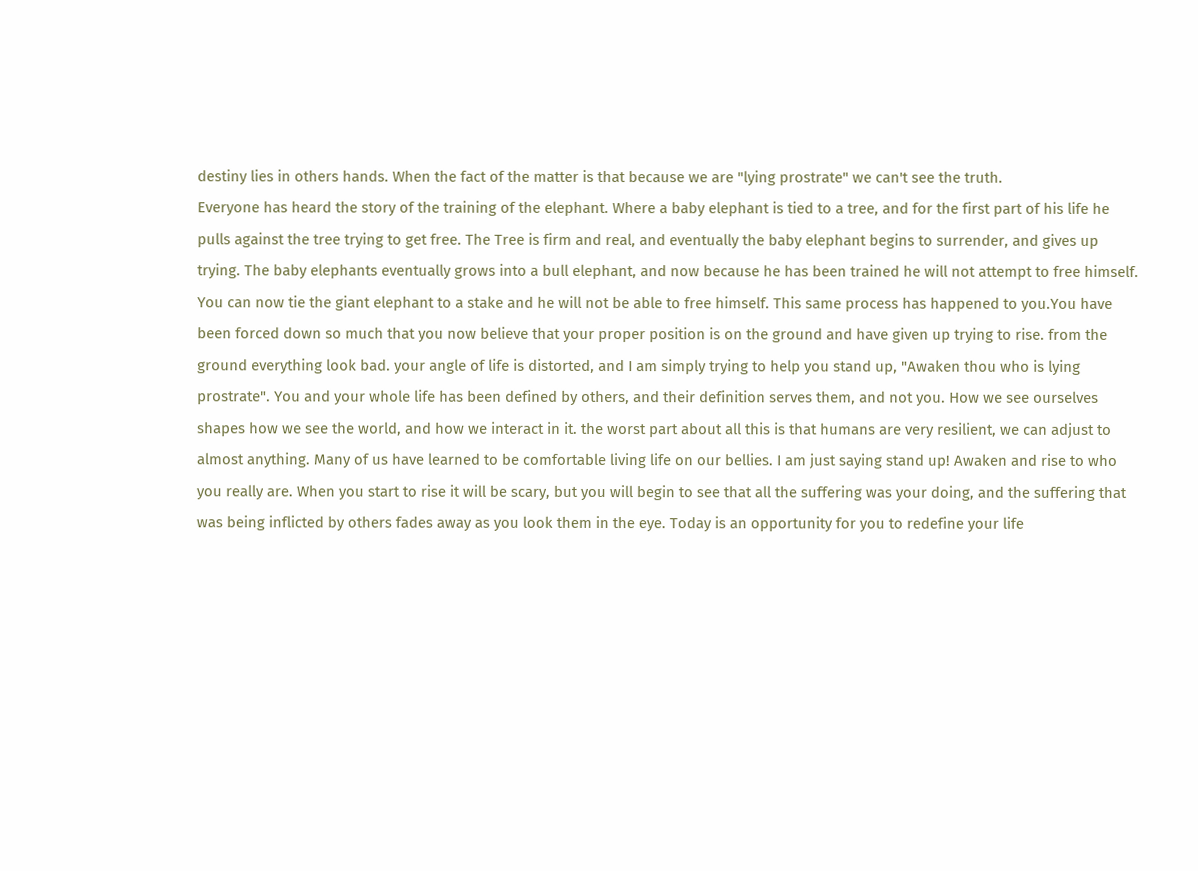destiny lies in others hands. When the fact of the matter is that because we are "lying prostrate" we can't see the truth.
Everyone has heard the story of the training of the elephant. Where a baby elephant is tied to a tree, and for the first part of his life he pulls against the tree trying to get free. The Tree is firm and real, and eventually the baby elephant begins to surrender, and gives up trying. The baby elephants eventually grows into a bull elephant, and now because he has been trained he will not attempt to free himself. You can now tie the giant elephant to a stake and he will not be able to free himself. This same process has happened to you.You have been forced down so much that you now believe that your proper position is on the ground and have given up trying to rise. from the ground everything look bad. your angle of life is distorted, and I am simply trying to help you stand up, "Awaken thou who is lying prostrate". You and your whole life has been defined by others, and their definition serves them, and not you. How we see ourselves shapes how we see the world, and how we interact in it. the worst part about all this is that humans are very resilient, we can adjust to almost anything. Many of us have learned to be comfortable living life on our bellies. I am just saying stand up! Awaken and rise to who you really are. When you start to rise it will be scary, but you will begin to see that all the suffering was your doing, and the suffering that was being inflicted by others fades away as you look them in the eye. Today is an opportunity for you to redefine your life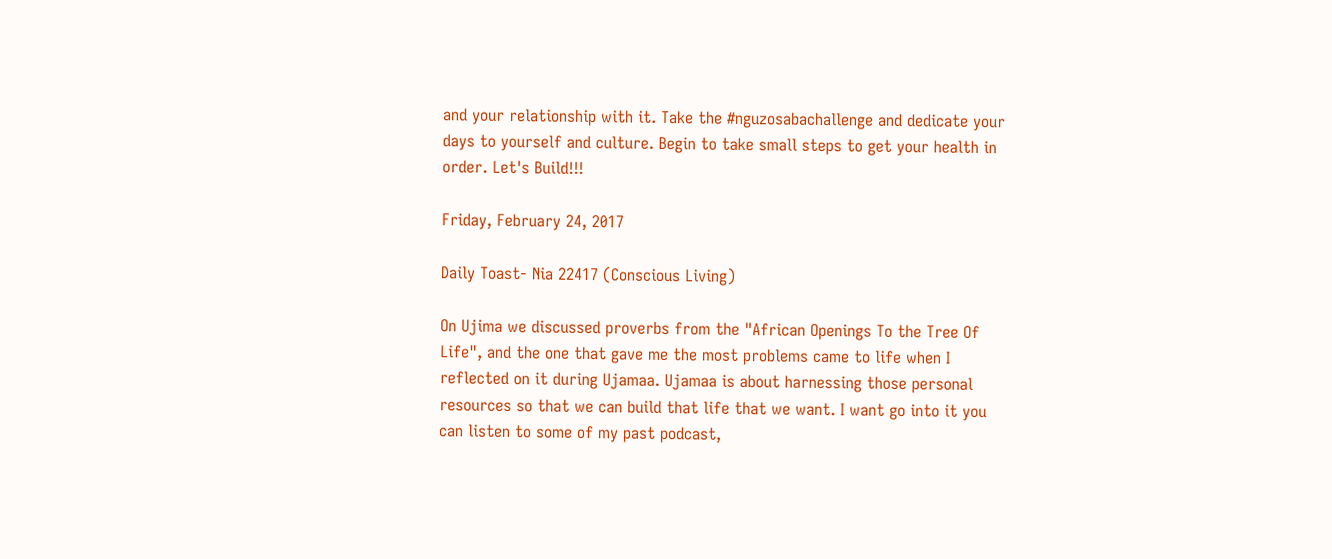and your relationship with it. Take the #nguzosabachallenge and dedicate your days to yourself and culture. Begin to take small steps to get your health in order. Let's Build!!!

Friday, February 24, 2017

Daily Toast- Nia 22417 (Conscious Living)

On Ujima we discussed proverbs from the "African Openings To the Tree Of Life", and the one that gave me the most problems came to life when I reflected on it during Ujamaa. Ujamaa is about harnessing those personal resources so that we can build that life that we want. I want go into it you can listen to some of my past podcast,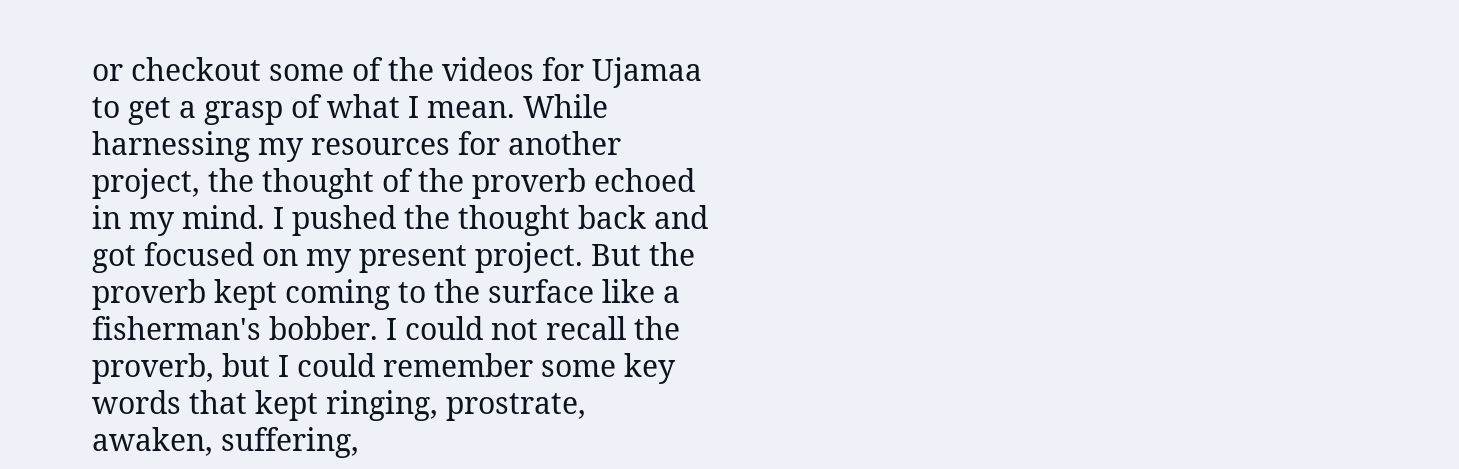or checkout some of the videos for Ujamaa to get a grasp of what I mean. While harnessing my resources for another project, the thought of the proverb echoed in my mind. I pushed the thought back and got focused on my present project. But the proverb kept coming to the surface like a fisherman's bobber. I could not recall the proverb, but I could remember some key words that kept ringing, prostrate, awaken, suffering,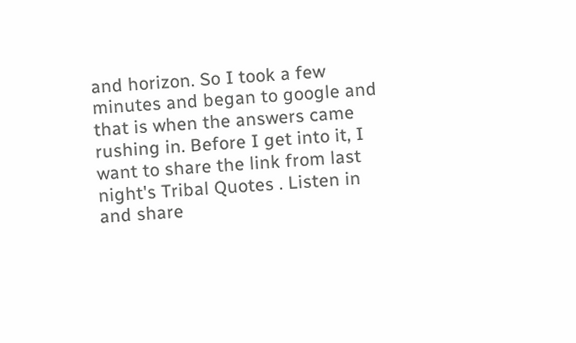and horizon. So I took a few minutes and began to google and that is when the answers came rushing in. Before I get into it, I want to share the link from last night's Tribal Quotes . Listen in and share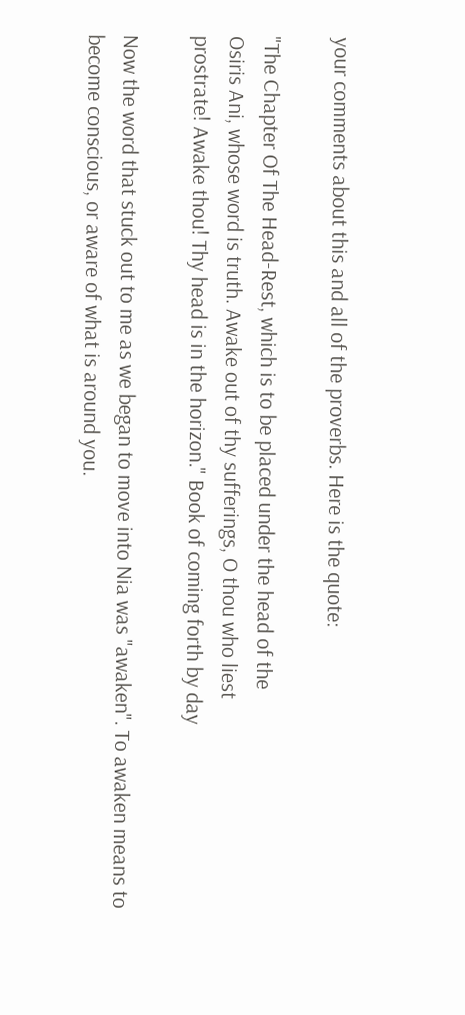your comments about this and all of the proverbs. Here is the quote:

"The Chapter Of The Head-Rest, which is to be placed under the head of the
Osiris Ani, whose word is truth. Awake out of thy sufferings, O thou who liest
prostrate! Awake thou! Thy head is in the horizon." Book of coming forth by day

Now the word that stuck out to me as we began to move into Nia was "awaken". To awaken means to become conscious, or aware of what is around you.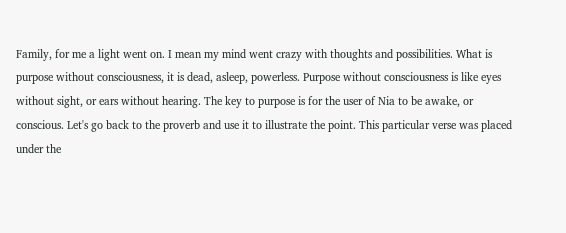Family, for me a light went on. I mean my mind went crazy with thoughts and possibilities. What is purpose without consciousness, it is dead, asleep, powerless. Purpose without consciousness is like eyes without sight, or ears without hearing. The key to purpose is for the user of Nia to be awake, or conscious. Let's go back to the proverb and use it to illustrate the point. This particular verse was placed under the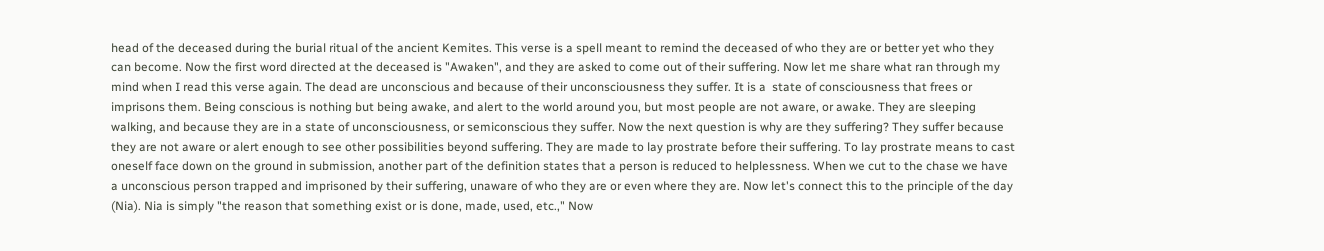head of the deceased during the burial ritual of the ancient Kemites. This verse is a spell meant to remind the deceased of who they are or better yet who they can become. Now the first word directed at the deceased is "Awaken", and they are asked to come out of their suffering. Now let me share what ran through my mind when I read this verse again. The dead are unconscious and because of their unconsciousness they suffer. It is a  state of consciousness that frees or imprisons them. Being conscious is nothing but being awake, and alert to the world around you, but most people are not aware, or awake. They are sleeping walking, and because they are in a state of unconsciousness, or semiconscious they suffer. Now the next question is why are they suffering? They suffer because they are not aware or alert enough to see other possibilities beyond suffering. They are made to lay prostrate before their suffering. To lay prostrate means to cast oneself face down on the ground in submission, another part of the definition states that a person is reduced to helplessness. When we cut to the chase we have a unconscious person trapped and imprisoned by their suffering, unaware of who they are or even where they are. Now let's connect this to the principle of the day (Nia). Nia is simply "the reason that something exist or is done, made, used, etc.," Now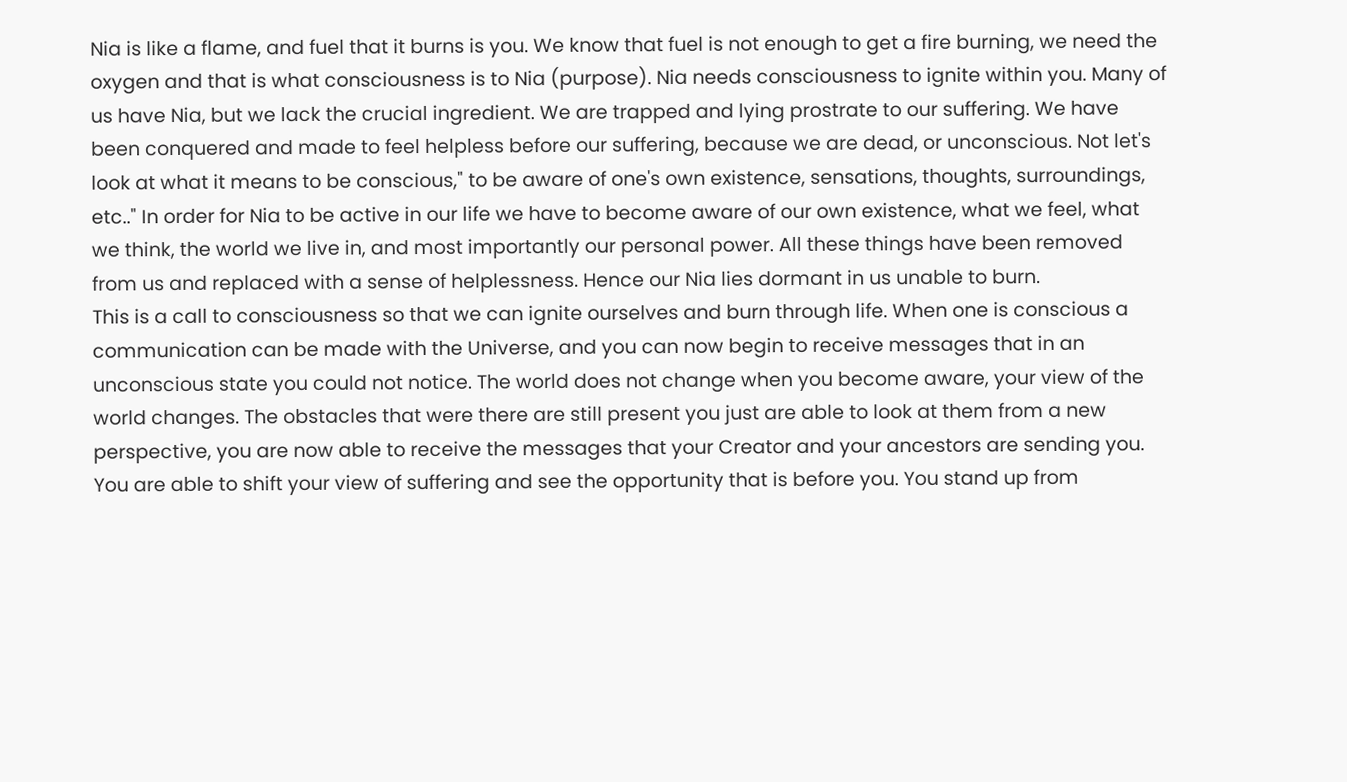Nia is like a flame, and fuel that it burns is you. We know that fuel is not enough to get a fire burning, we need the oxygen and that is what consciousness is to Nia (purpose). Nia needs consciousness to ignite within you. Many of us have Nia, but we lack the crucial ingredient. We are trapped and lying prostrate to our suffering. We have been conquered and made to feel helpless before our suffering, because we are dead, or unconscious. Not let's look at what it means to be conscious," to be aware of one's own existence, sensations, thoughts, surroundings, etc.." In order for Nia to be active in our life we have to become aware of our own existence, what we feel, what we think, the world we live in, and most importantly our personal power. All these things have been removed from us and replaced with a sense of helplessness. Hence our Nia lies dormant in us unable to burn.
This is a call to consciousness so that we can ignite ourselves and burn through life. When one is conscious a communication can be made with the Universe, and you can now begin to receive messages that in an unconscious state you could not notice. The world does not change when you become aware, your view of the world changes. The obstacles that were there are still present you just are able to look at them from a new perspective, you are now able to receive the messages that your Creator and your ancestors are sending you. You are able to shift your view of suffering and see the opportunity that is before you. You stand up from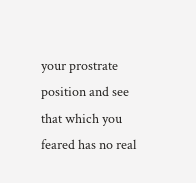your prostrate position and see that which you feared has no real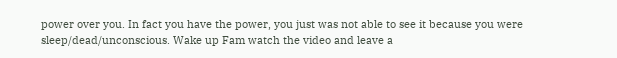power over you. In fact you have the power, you just was not able to see it because you were sleep/dead/unconscious. Wake up Fam watch the video and leave a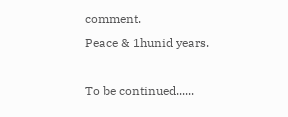comment.
Peace & 1hunid years.

To be continued......